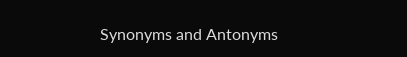Synonyms and Antonyms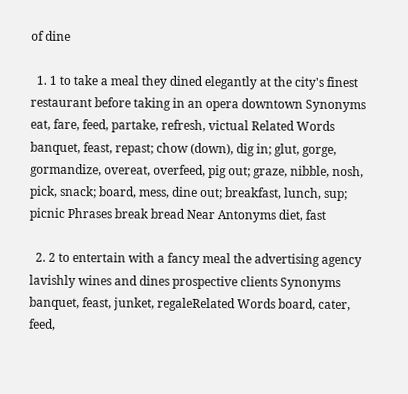of dine

  1. 1 to take a meal they dined elegantly at the city's finest restaurant before taking in an opera downtown Synonyms eat, fare, feed, partake, refresh, victual Related Words banquet, feast, repast; chow (down), dig in; glut, gorge, gormandize, overeat, overfeed, pig out; graze, nibble, nosh, pick, snack; board, mess, dine out; breakfast, lunch, sup; picnic Phrases break bread Near Antonyms diet, fast

  2. 2 to entertain with a fancy meal the advertising agency lavishly wines and dines prospective clients Synonyms banquet, feast, junket, regaleRelated Words board, cater, feed,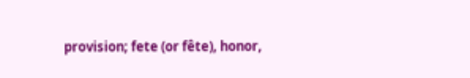provision; fete (or fête), honor,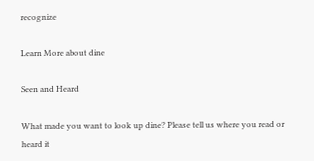recognize

Learn More about dine

Seen and Heard

What made you want to look up dine? Please tell us where you read or heard it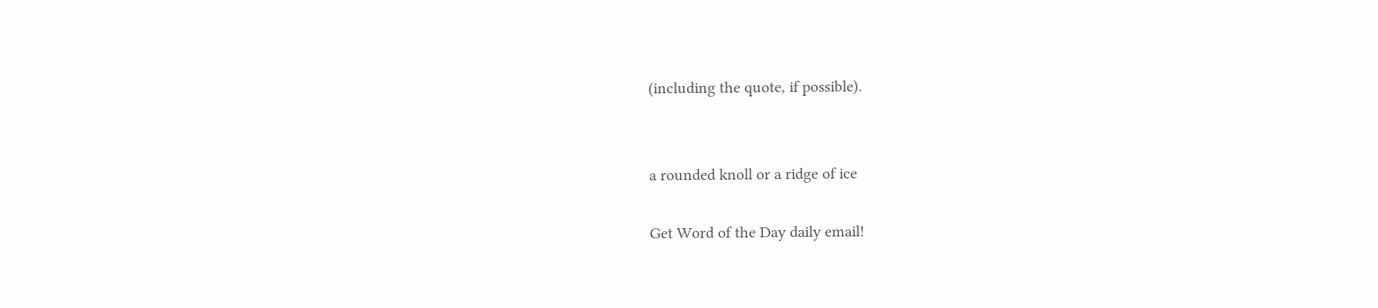(including the quote, if possible).


a rounded knoll or a ridge of ice

Get Word of the Day daily email!